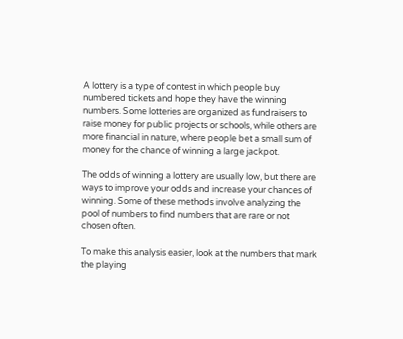A lottery is a type of contest in which people buy numbered tickets and hope they have the winning numbers. Some lotteries are organized as fundraisers to raise money for public projects or schools, while others are more financial in nature, where people bet a small sum of money for the chance of winning a large jackpot.

The odds of winning a lottery are usually low, but there are ways to improve your odds and increase your chances of winning. Some of these methods involve analyzing the pool of numbers to find numbers that are rare or not chosen often.

To make this analysis easier, look at the numbers that mark the playing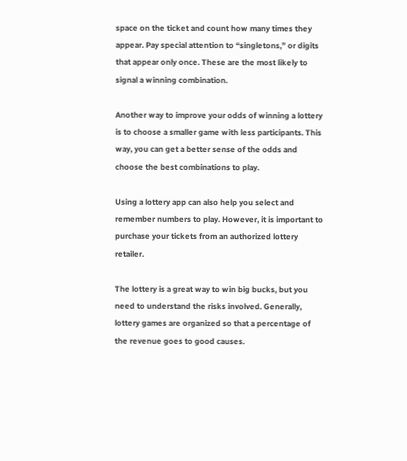space on the ticket and count how many times they appear. Pay special attention to “singletons,” or digits that appear only once. These are the most likely to signal a winning combination.

Another way to improve your odds of winning a lottery is to choose a smaller game with less participants. This way, you can get a better sense of the odds and choose the best combinations to play.

Using a lottery app can also help you select and remember numbers to play. However, it is important to purchase your tickets from an authorized lottery retailer.

The lottery is a great way to win big bucks, but you need to understand the risks involved. Generally, lottery games are organized so that a percentage of the revenue goes to good causes.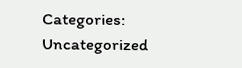Categories: Uncategorized